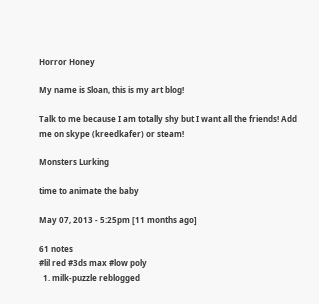Horror Honey

My name is Sloan, this is my art blog!

Talk to me because I am totally shy but I want all the friends! Add me on skype (kreedkafer) or steam!

Monsters Lurking

time to animate the baby

May 07, 2013 - 5:25pm [11 months ago]

61 notes
#lil red #3ds max #low poly
  1. milk-puzzle reblogged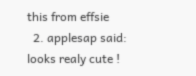this from effsie
  2. applesap said: looks realy cute !